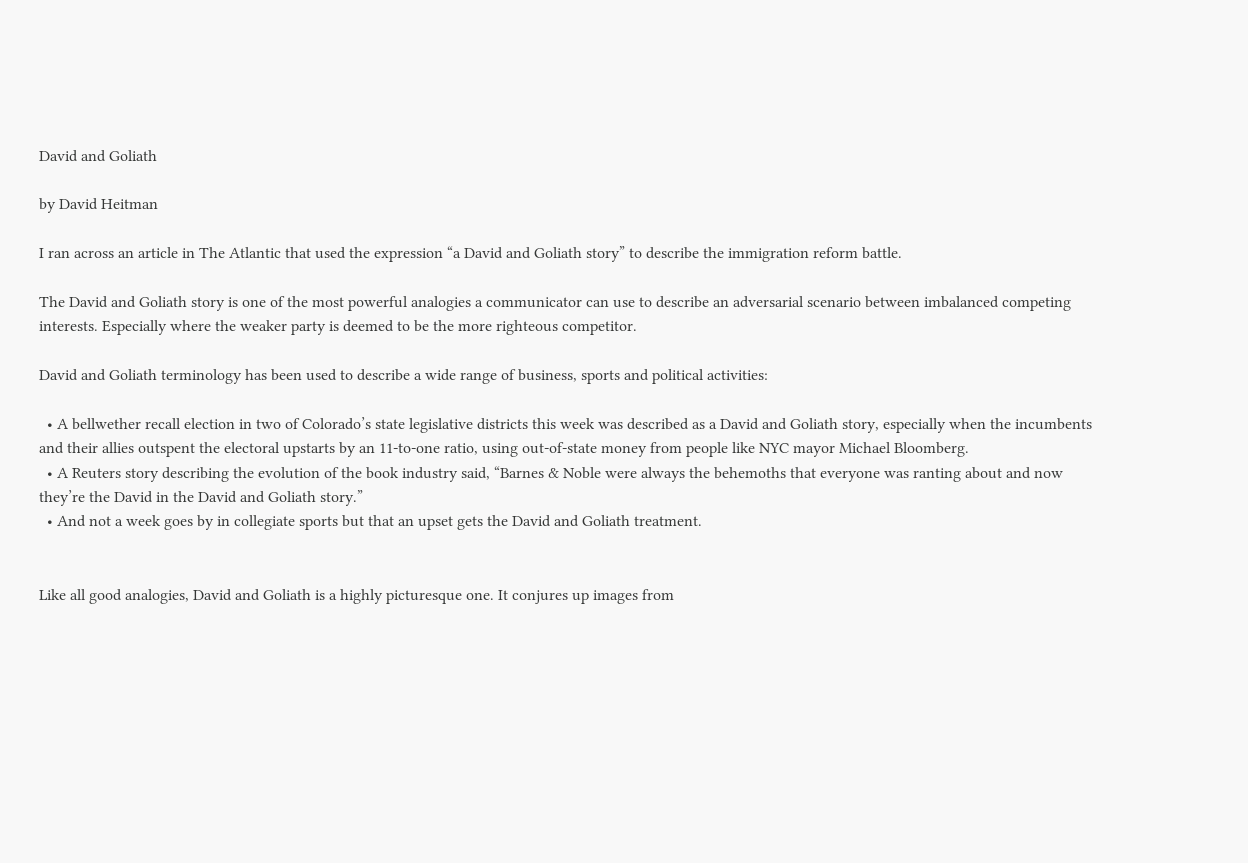David and Goliath

by David Heitman

I ran across an article in The Atlantic that used the expression “a David and Goliath story” to describe the immigration reform battle.

The David and Goliath story is one of the most powerful analogies a communicator can use to describe an adversarial scenario between imbalanced competing interests. Especially where the weaker party is deemed to be the more righteous competitor.

David and Goliath terminology has been used to describe a wide range of business, sports and political activities:

  • A bellwether recall election in two of Colorado’s state legislative districts this week was described as a David and Goliath story, especially when the incumbents and their allies outspent the electoral upstarts by an 11-to-one ratio, using out-of-state money from people like NYC mayor Michael Bloomberg.
  • A Reuters story describing the evolution of the book industry said, “Barnes & Noble were always the behemoths that everyone was ranting about and now they’re the David in the David and Goliath story.”
  • And not a week goes by in collegiate sports but that an upset gets the David and Goliath treatment.


Like all good analogies, David and Goliath is a highly picturesque one. It conjures up images from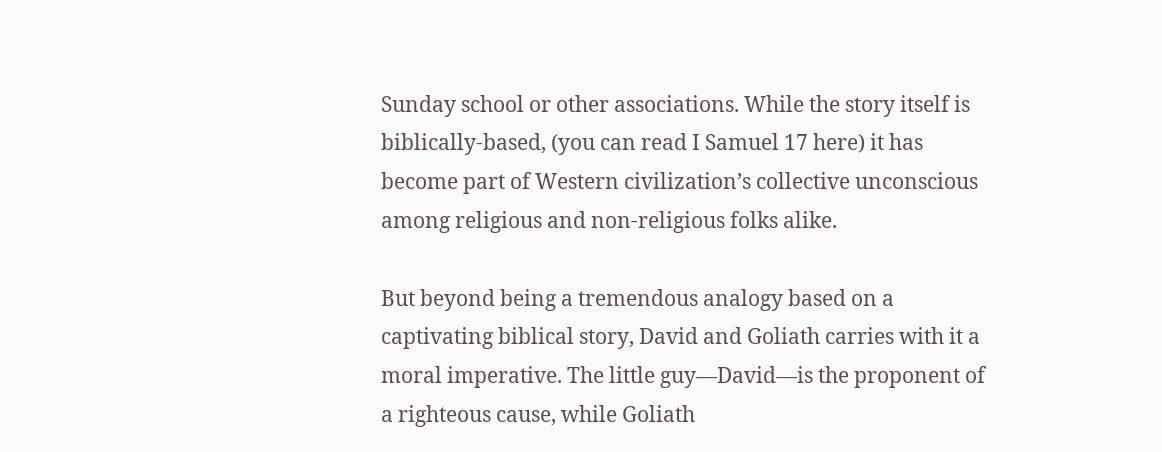Sunday school or other associations. While the story itself is biblically-based, (you can read I Samuel 17 here) it has become part of Western civilization’s collective unconscious among religious and non-religious folks alike.

But beyond being a tremendous analogy based on a captivating biblical story, David and Goliath carries with it a moral imperative. The little guy—David—is the proponent of a righteous cause, while Goliath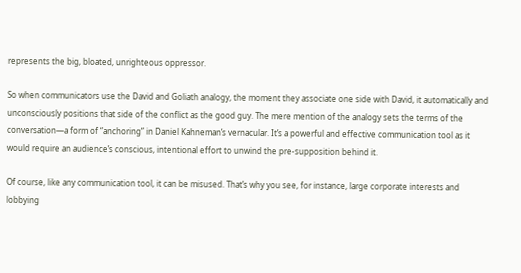represents the big, bloated, unrighteous oppressor.

So when communicators use the David and Goliath analogy, the moment they associate one side with David, it automatically and unconsciously positions that side of the conflict as the good guy. The mere mention of the analogy sets the terms of the conversation—a form of “anchoring” in Daniel Kahneman’s vernacular. It’s a powerful and effective communication tool as it would require an audience’s conscious, intentional effort to unwind the pre-supposition behind it.

Of course, like any communication tool, it can be misused. That’s why you see, for instance, large corporate interests and lobbying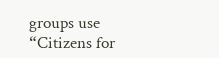groups use “Citizens for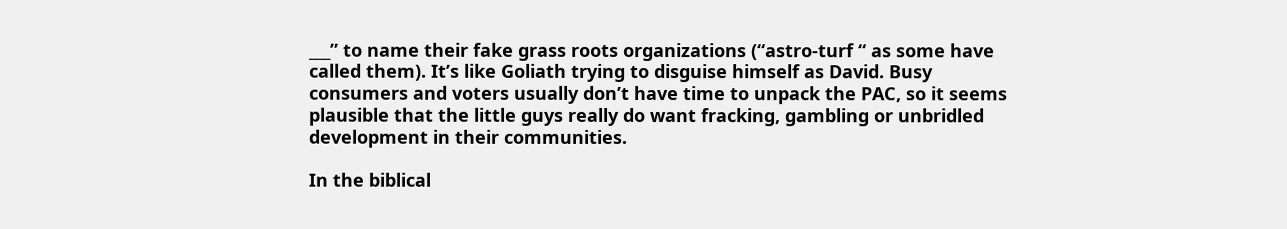___” to name their fake grass roots organizations (“astro-turf “ as some have called them). It’s like Goliath trying to disguise himself as David. Busy consumers and voters usually don’t have time to unpack the PAC, so it seems plausible that the little guys really do want fracking, gambling or unbridled development in their communities.

In the biblical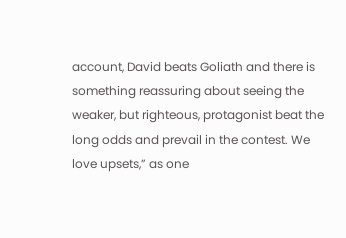account, David beats Goliath and there is something reassuring about seeing the weaker, but righteous, protagonist beat the long odds and prevail in the contest. We love upsets,” as one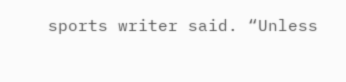sports writer said. “Unless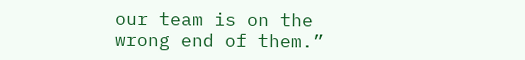our team is on the wrong end of them.”